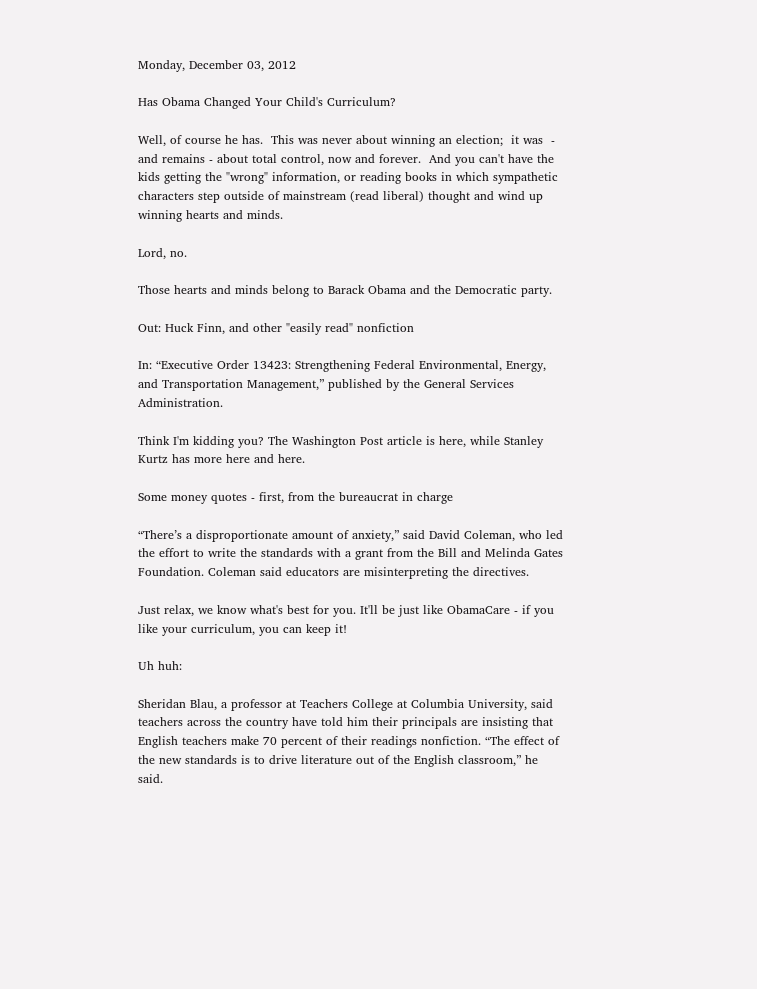Monday, December 03, 2012

Has Obama Changed Your Child's Curriculum?

Well, of course he has.  This was never about winning an election;  it was  - and remains - about total control, now and forever.  And you can't have the kids getting the "wrong" information, or reading books in which sympathetic characters step outside of mainstream (read liberal) thought and wind up winning hearts and minds.

Lord, no.

Those hearts and minds belong to Barack Obama and the Democratic party.

Out: Huck Finn, and other "easily read" nonfiction

In: “Executive Order 13423: Strengthening Federal Environmental, Energy, and Transportation Management,” published by the General Services Administration.

Think I'm kidding you? The Washington Post article is here, while Stanley Kurtz has more here and here.

Some money quotes - first, from the bureaucrat in charge

“There’s a disproportionate amount of anxiety,” said David Coleman, who led the effort to write the standards with a grant from the Bill and Melinda Gates Foundation. Coleman said educators are misinterpreting the directives.

Just relax, we know what's best for you. It'll be just like ObamaCare - if you like your curriculum, you can keep it!

Uh huh:

Sheridan Blau, a professor at Teachers College at Columbia University, said teachers across the country have told him their principals are insisting that English teachers make 70 percent of their readings nonfiction. “The effect of the new standards is to drive literature out of the English classroom,” he said.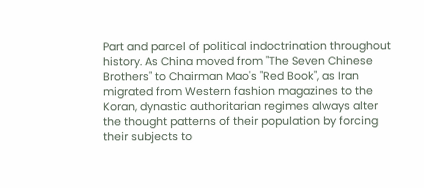Part and parcel of political indoctrination throughout history. As China moved from "The Seven Chinese Brothers" to Chairman Mao's "Red Book", as Iran migrated from Western fashion magazines to the Koran, dynastic authoritarian regimes always alter the thought patterns of their population by forcing their subjects to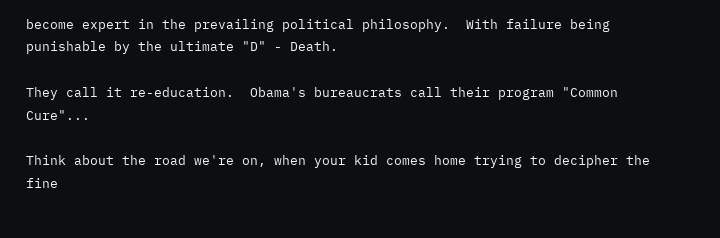become expert in the prevailing political philosophy.  With failure being punishable by the ultimate "D" - Death.

They call it re-education.  Obama's bureaucrats call their program "Common Cure"...

Think about the road we're on, when your kid comes home trying to decipher the fine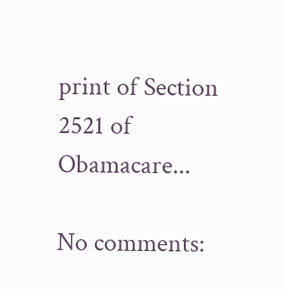print of Section 2521 of Obamacare...

No comments: